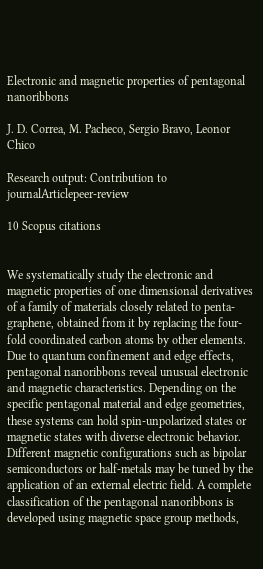Electronic and magnetic properties of pentagonal nanoribbons

J. D. Correa, M. Pacheco, Sergio Bravo, Leonor Chico

Research output: Contribution to journalArticlepeer-review

10 Scopus citations


We systematically study the electronic and magnetic properties of one dimensional derivatives of a family of materials closely related to penta-graphene, obtained from it by replacing the four-fold coordinated carbon atoms by other elements. Due to quantum confinement and edge effects, pentagonal nanoribbons reveal unusual electronic and magnetic characteristics. Depending on the specific pentagonal material and edge geometries, these systems can hold spin-unpolarized states or magnetic states with diverse electronic behavior. Different magnetic configurations such as bipolar semiconductors or half-metals may be tuned by the application of an external electric field. A complete classification of the pentagonal nanoribbons is developed using magnetic space group methods,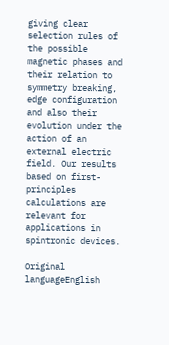giving clear selection rules of the possible magnetic phases and their relation to symmetry breaking, edge configuration and also their evolution under the action of an external electric field. Our results based on first-principles calculations are relevant for applications in spintronic devices.

Original languageEnglish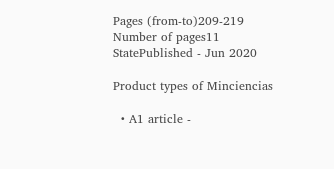Pages (from-to)209-219
Number of pages11
StatePublished - Jun 2020

Product types of Minciencias

  • A1 article -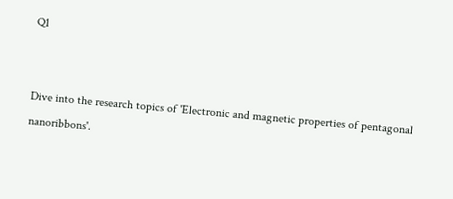Q1


Dive into the research topics of 'Electronic and magnetic properties of pentagonal nanoribbons'.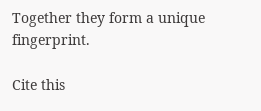Together they form a unique fingerprint.

Cite this